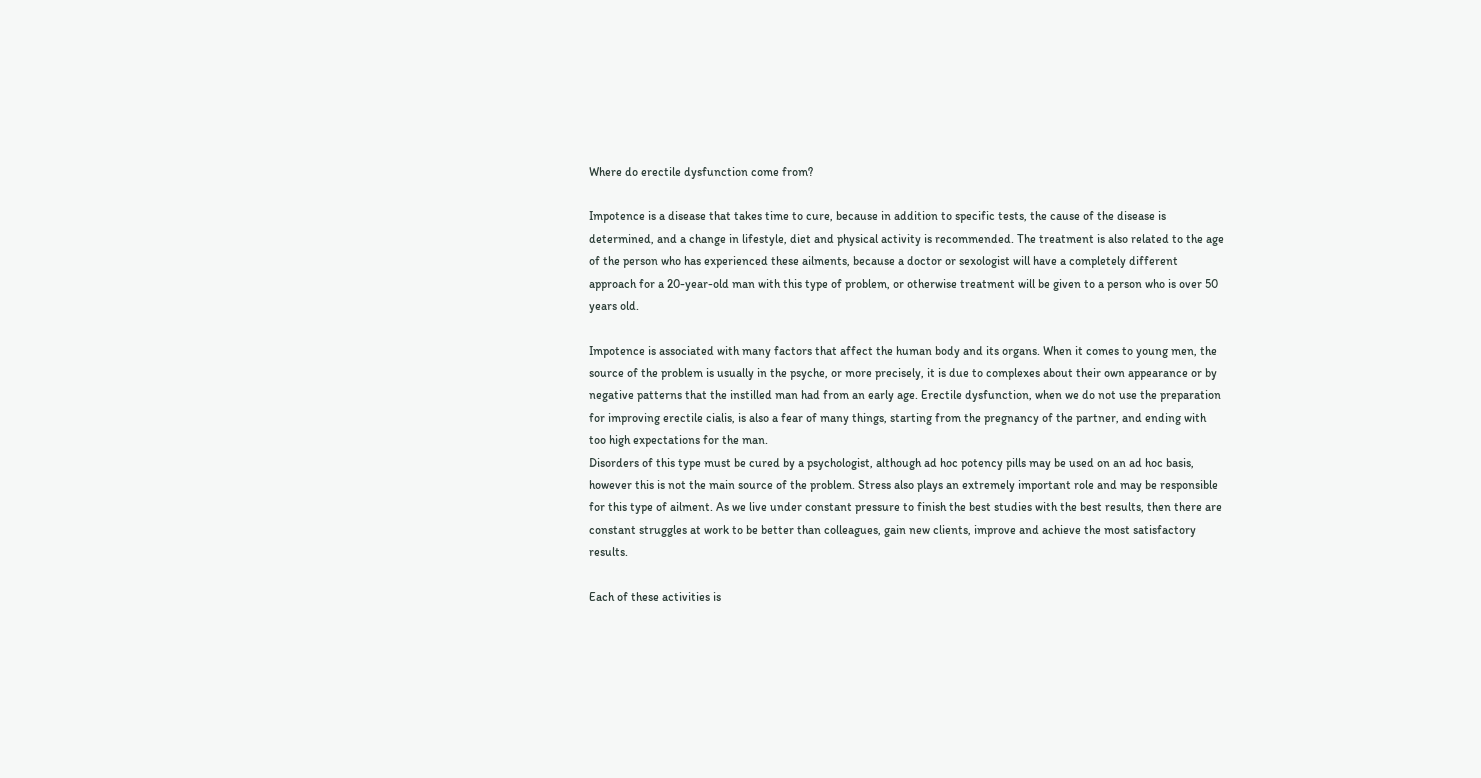Where do erectile dysfunction come from?

Impotence is a disease that takes time to cure, because in addition to specific tests, the cause of the disease is determined, and a change in lifestyle, diet and physical activity is recommended. The treatment is also related to the age of the person who has experienced these ailments, because a doctor or sexologist will have a completely different approach for a 20-year-old man with this type of problem, or otherwise treatment will be given to a person who is over 50 years old.

Impotence is associated with many factors that affect the human body and its organs. When it comes to young men, the source of the problem is usually in the psyche, or more precisely, it is due to complexes about their own appearance or by negative patterns that the instilled man had from an early age. Erectile dysfunction, when we do not use the preparation for improving erectile cialis, is also a fear of many things, starting from the pregnancy of the partner, and ending with too high expectations for the man.
Disorders of this type must be cured by a psychologist, although ad hoc potency pills may be used on an ad hoc basis, however this is not the main source of the problem. Stress also plays an extremely important role and may be responsible for this type of ailment. As we live under constant pressure to finish the best studies with the best results, then there are constant struggles at work to be better than colleagues, gain new clients, improve and achieve the most satisfactory results.

Each of these activities is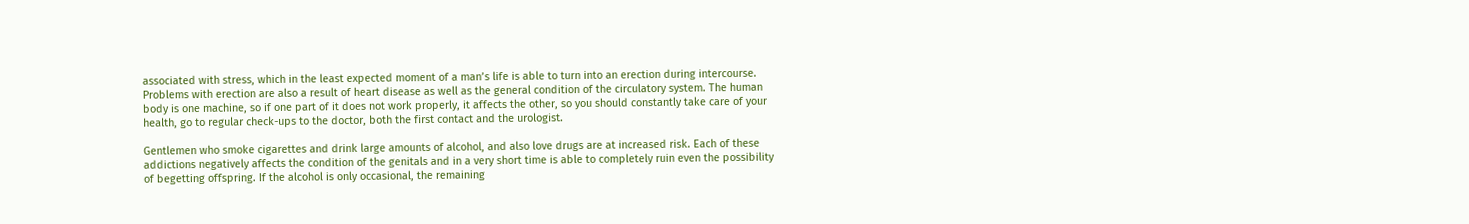associated with stress, which in the least expected moment of a man’s life is able to turn into an erection during intercourse. Problems with erection are also a result of heart disease as well as the general condition of the circulatory system. The human body is one machine, so if one part of it does not work properly, it affects the other, so you should constantly take care of your health, go to regular check-ups to the doctor, both the first contact and the urologist.

Gentlemen who smoke cigarettes and drink large amounts of alcohol, and also love drugs are at increased risk. Each of these addictions negatively affects the condition of the genitals and in a very short time is able to completely ruin even the possibility of begetting offspring. If the alcohol is only occasional, the remaining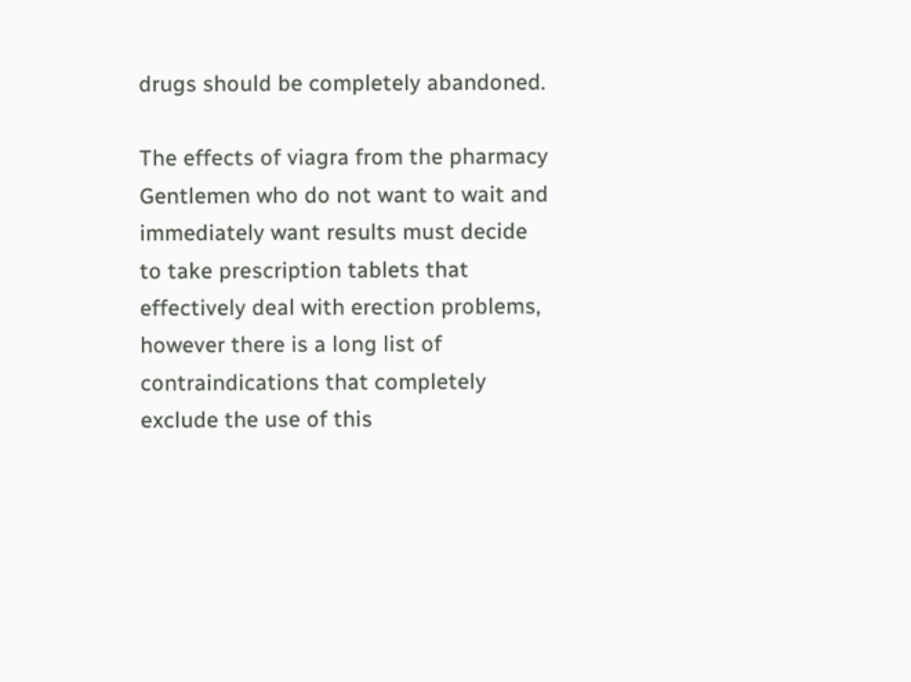drugs should be completely abandoned.

The effects of viagra from the pharmacy
Gentlemen who do not want to wait and immediately want results must decide to take prescription tablets that effectively deal with erection problems, however there is a long list of contraindications that completely exclude the use of this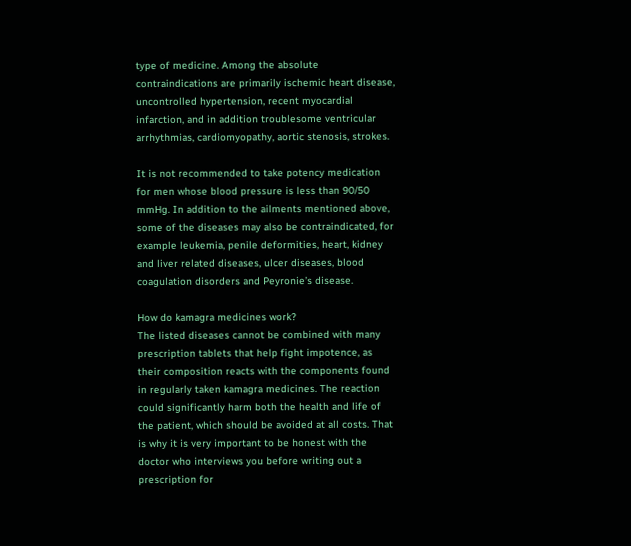type of medicine. Among the absolute contraindications are primarily ischemic heart disease, uncontrolled hypertension, recent myocardial infarction, and in addition troublesome ventricular arrhythmias, cardiomyopathy, aortic stenosis, strokes.

It is not recommended to take potency medication for men whose blood pressure is less than 90/50 mmHg. In addition to the ailments mentioned above, some of the diseases may also be contraindicated, for example leukemia, penile deformities, heart, kidney and liver related diseases, ulcer diseases, blood coagulation disorders and Peyronie’s disease.

How do kamagra medicines work?
The listed diseases cannot be combined with many prescription tablets that help fight impotence, as their composition reacts with the components found in regularly taken kamagra medicines. The reaction could significantly harm both the health and life of the patient, which should be avoided at all costs. That is why it is very important to be honest with the doctor who interviews you before writing out a prescription for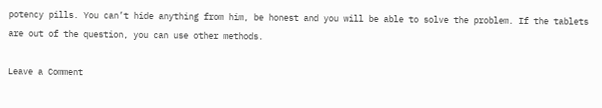potency pills. You can’t hide anything from him, be honest and you will be able to solve the problem. If the tablets are out of the question, you can use other methods.

Leave a Comment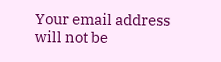Your email address will not be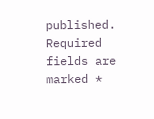published. Required fields are marked *